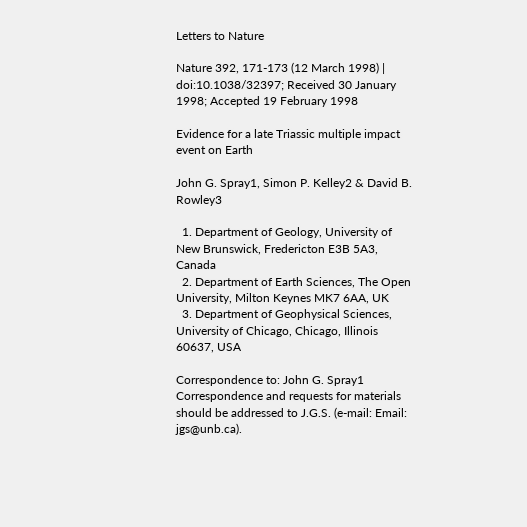Letters to Nature

Nature 392, 171-173 (12 March 1998) | doi:10.1038/32397; Received 30 January 1998; Accepted 19 February 1998

Evidence for a late Triassic multiple impact event on Earth

John G. Spray1, Simon P. Kelley2 & David B. Rowley3

  1. Department of Geology, University of New Brunswick, Fredericton E3B 5A3, Canada
  2. Department of Earth Sciences, The Open University, Milton Keynes MK7 6AA, UK
  3. Department of Geophysical Sciences, University of Chicago, Chicago, Illinois 60637, USA

Correspondence to: John G. Spray1 Correspondence and requests for materials should be addressed to J.G.S. (e-mail: Email: jgs@unb.ca).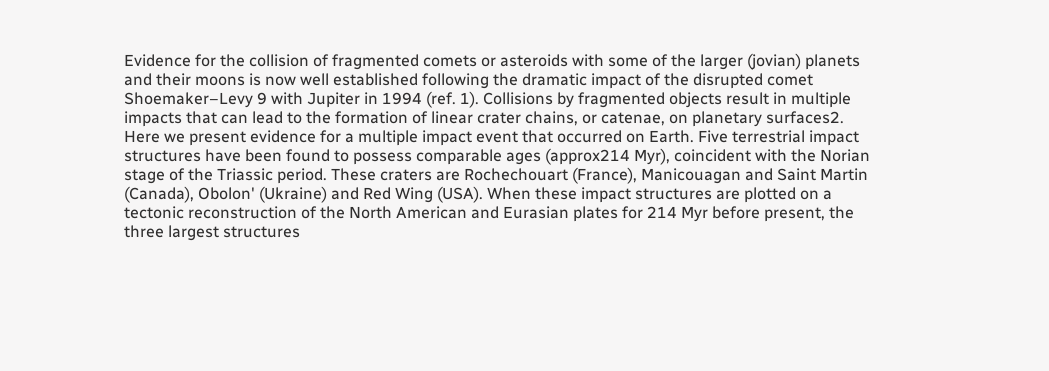Evidence for the collision of fragmented comets or asteroids with some of the larger (jovian) planets and their moons is now well established following the dramatic impact of the disrupted comet Shoemaker–Levy 9 with Jupiter in 1994 (ref. 1). Collisions by fragmented objects result in multiple impacts that can lead to the formation of linear crater chains, or catenae, on planetary surfaces2. Here we present evidence for a multiple impact event that occurred on Earth. Five terrestrial impact structures have been found to possess comparable ages (approx214 Myr), coincident with the Norian stage of the Triassic period. These craters are Rochechouart (France), Manicouagan and Saint Martin (Canada), Obolon' (Ukraine) and Red Wing (USA). When these impact structures are plotted on a tectonic reconstruction of the North American and Eurasian plates for 214 Myr before present, the three largest structures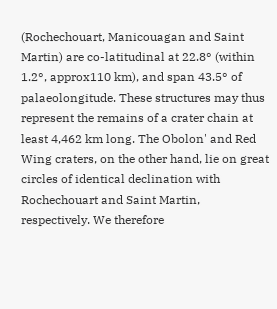(Rochechouart, Manicouagan and Saint Martin) are co-latitudinal at 22.8° (within 1.2°, approx110 km), and span 43.5° of palaeolongitude. These structures may thus represent the remains of a crater chain at least 4,462 km long. The Obolon' and Red Wing craters, on the other hand, lie on great circles of identical declination with Rochechouart and Saint Martin, respectively. We therefore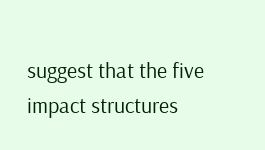suggest that the five impact structures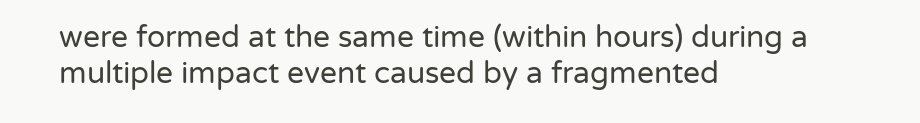were formed at the same time (within hours) during a multiple impact event caused by a fragmented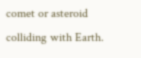comet or asteroid colliding with Earth.